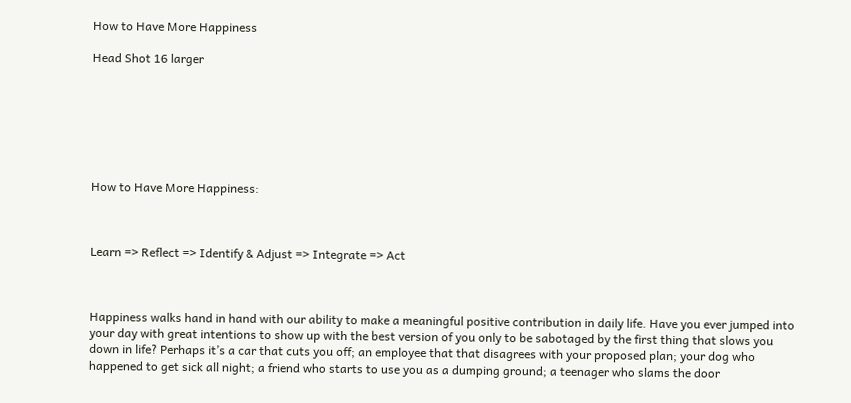How to Have More Happiness

Head Shot 16 larger







How to Have More Happiness:



Learn => Reflect => Identify & Adjust => Integrate => Act



Happiness walks hand in hand with our ability to make a meaningful positive contribution in daily life. Have you ever jumped into your day with great intentions to show up with the best version of you only to be sabotaged by the first thing that slows you down in life? Perhaps it’s a car that cuts you off; an employee that that disagrees with your proposed plan; your dog who happened to get sick all night; a friend who starts to use you as a dumping ground; a teenager who slams the door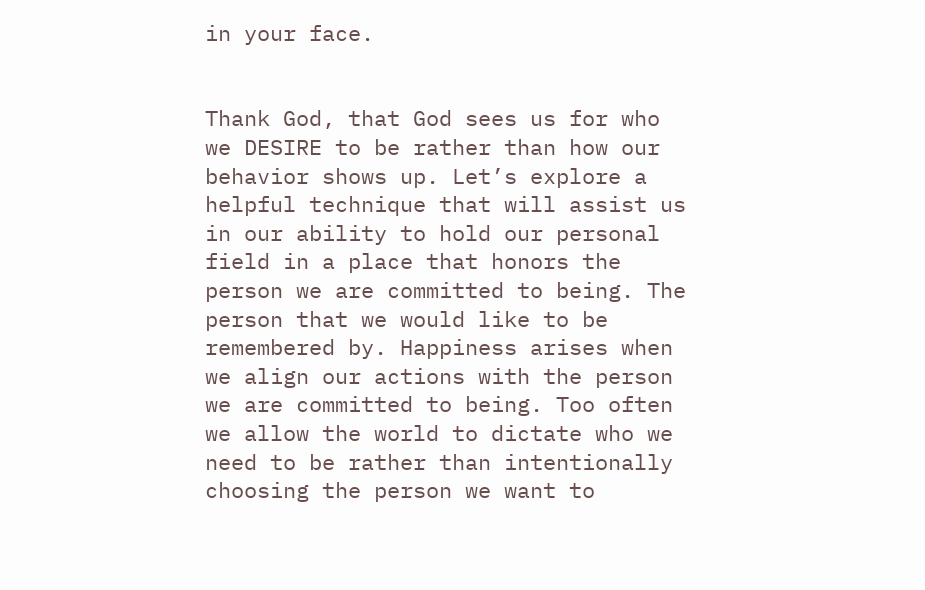in your face.


Thank God, that God sees us for who we DESIRE to be rather than how our behavior shows up. Let’s explore a helpful technique that will assist us in our ability to hold our personal field in a place that honors the person we are committed to being. The person that we would like to be remembered by. Happiness arises when we align our actions with the person we are committed to being. Too often we allow the world to dictate who we need to be rather than intentionally choosing the person we want to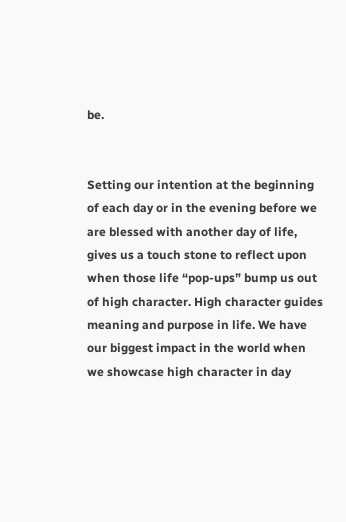be.


Setting our intention at the beginning of each day or in the evening before we are blessed with another day of life, gives us a touch stone to reflect upon when those life “pop-ups” bump us out of high character. High character guides meaning and purpose in life. We have our biggest impact in the world when we showcase high character in day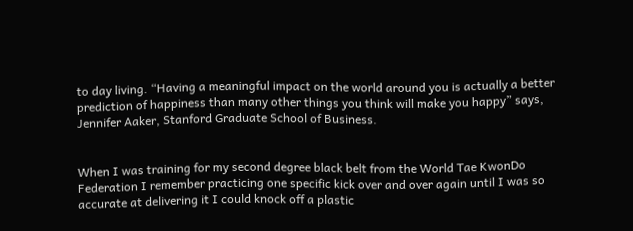to day living. “Having a meaningful impact on the world around you is actually a better prediction of happiness than many other things you think will make you happy” says, Jennifer Aaker, Stanford Graduate School of Business.


When I was training for my second degree black belt from the World Tae KwonDo Federation I remember practicing one specific kick over and over again until I was so accurate at delivering it I could knock off a plastic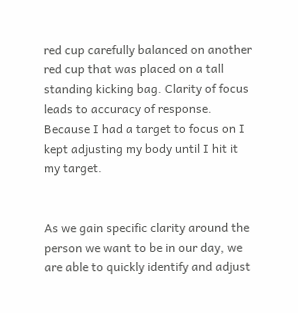red cup carefully balanced on another red cup that was placed on a tall standing kicking bag. Clarity of focus leads to accuracy of response. Because I had a target to focus on I kept adjusting my body until I hit it my target.


As we gain specific clarity around the person we want to be in our day, we are able to quickly identify and adjust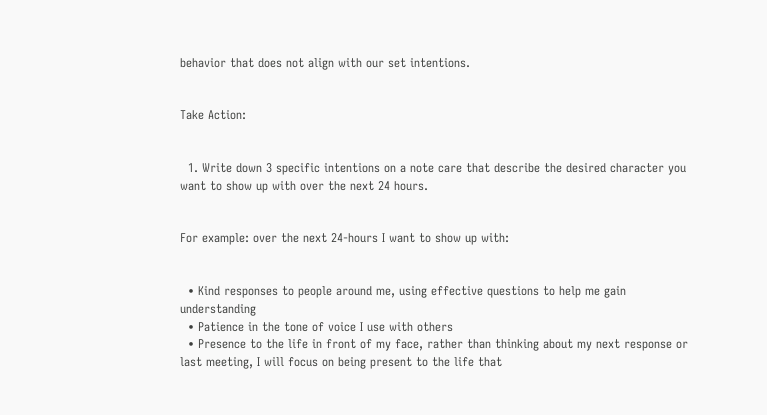behavior that does not align with our set intentions.


Take Action:


  1. Write down 3 specific intentions on a note care that describe the desired character you want to show up with over the next 24 hours.


For example: over the next 24-hours I want to show up with:


  • Kind responses to people around me, using effective questions to help me gain understanding
  • Patience in the tone of voice I use with others
  • Presence to the life in front of my face, rather than thinking about my next response or last meeting, I will focus on being present to the life that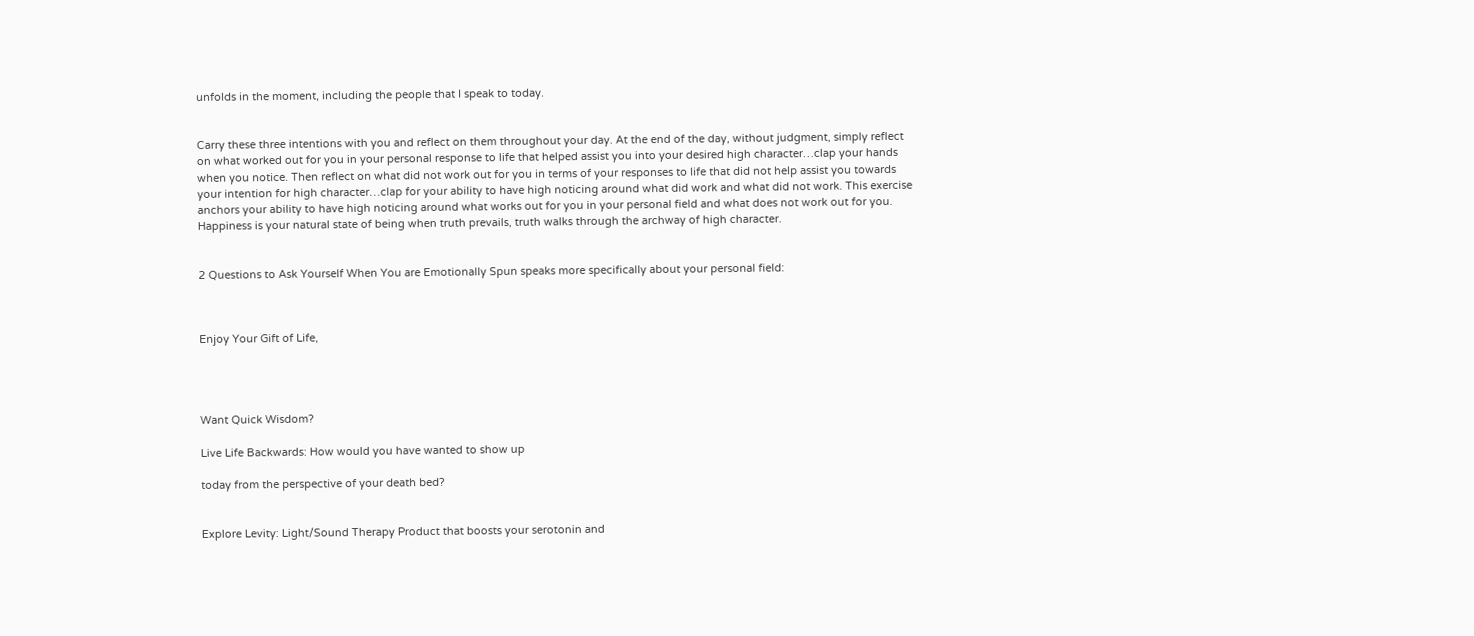unfolds in the moment, including the people that I speak to today.


Carry these three intentions with you and reflect on them throughout your day. At the end of the day, without judgment, simply reflect on what worked out for you in your personal response to life that helped assist you into your desired high character…clap your hands when you notice. Then reflect on what did not work out for you in terms of your responses to life that did not help assist you towards your intention for high character…clap for your ability to have high noticing around what did work and what did not work. This exercise anchors your ability to have high noticing around what works out for you in your personal field and what does not work out for you. Happiness is your natural state of being when truth prevails, truth walks through the archway of high character.


2 Questions to Ask Yourself When You are Emotionally Spun speaks more specifically about your personal field:



Enjoy Your Gift of Life,




Want Quick Wisdom?

Live Life Backwards: How would you have wanted to show up

today from the perspective of your death bed?


Explore Levity: Light/Sound Therapy Product that boosts your serotonin and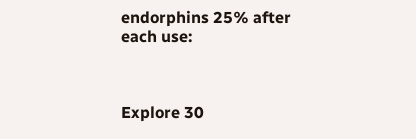endorphins 25% after each use:



Explore 30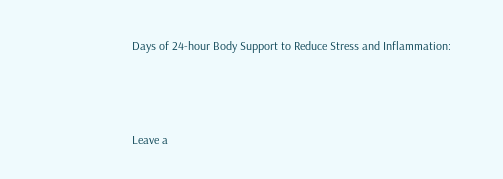Days of 24-hour Body Support to Reduce Stress and Inflammation:



Leave a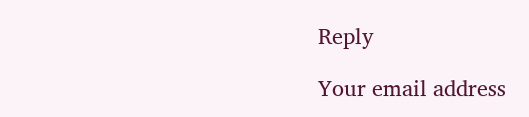Reply

Your email address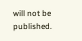will not be published.